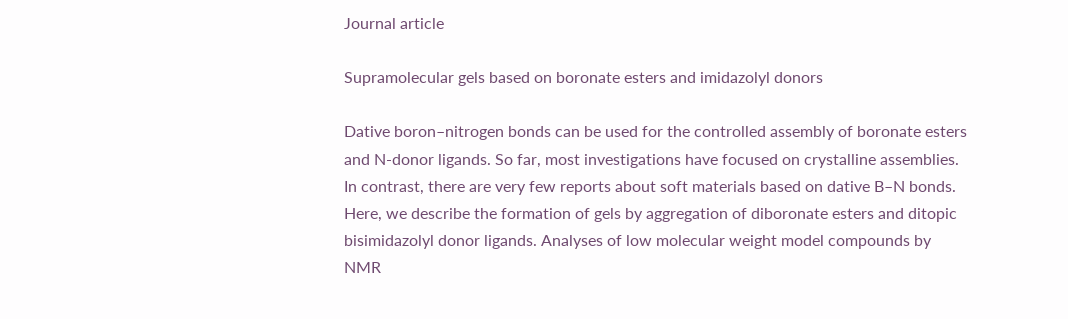Journal article

Supramolecular gels based on boronate esters and imidazolyl donors

Dative boron–nitrogen bonds can be used for the controlled assembly of boronate esters and N-donor ligands. So far, most investigations have focused on crystalline assemblies. In contrast, there are very few reports about soft materials based on dative B–N bonds. Here, we describe the formation of gels by aggregation of diboronate esters and ditopic bisimidazolyl donor ligands. Analyses of low molecular weight model compounds by NMR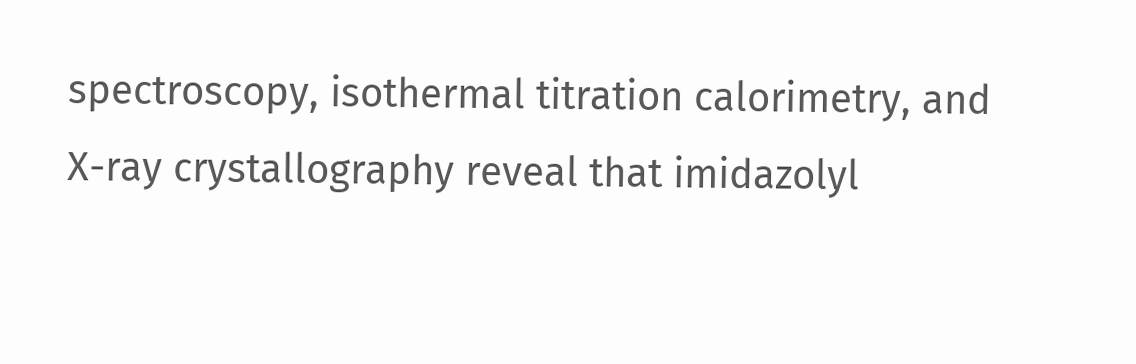spectroscopy, isothermal titration calorimetry, and X-ray crystallography reveal that imidazolyl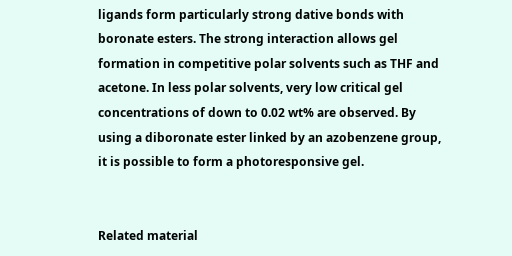ligands form particularly strong dative bonds with boronate esters. The strong interaction allows gel formation in competitive polar solvents such as THF and acetone. In less polar solvents, very low critical gel concentrations of down to 0.02 wt% are observed. By using a diboronate ester linked by an azobenzene group, it is possible to form a photoresponsive gel.


Related material